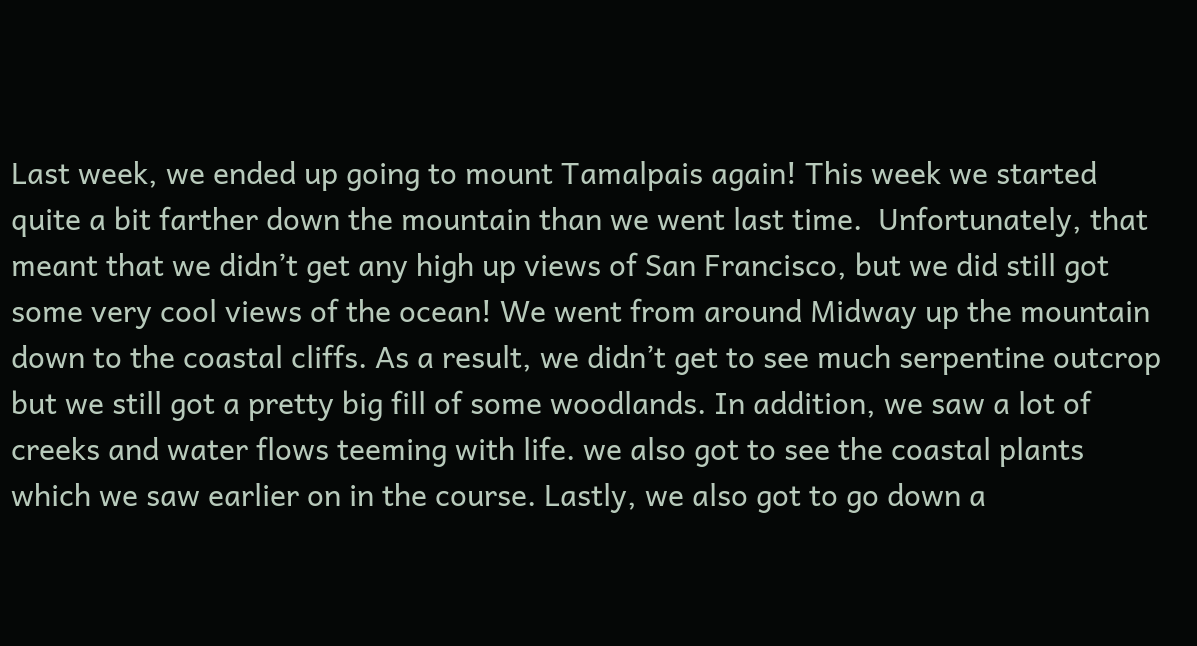Last week, we ended up going to mount Tamalpais again! This week we started quite a bit farther down the mountain than we went last time.  Unfortunately, that meant that we didn’t get any high up views of San Francisco, but we did still got some very cool views of the ocean! We went from around Midway up the mountain down to the coastal cliffs. As a result, we didn’t get to see much serpentine outcrop but we still got a pretty big fill of some woodlands. In addition, we saw a lot of creeks and water flows teeming with life. we also got to see the coastal plants which we saw earlier on in the course. Lastly, we also got to go down a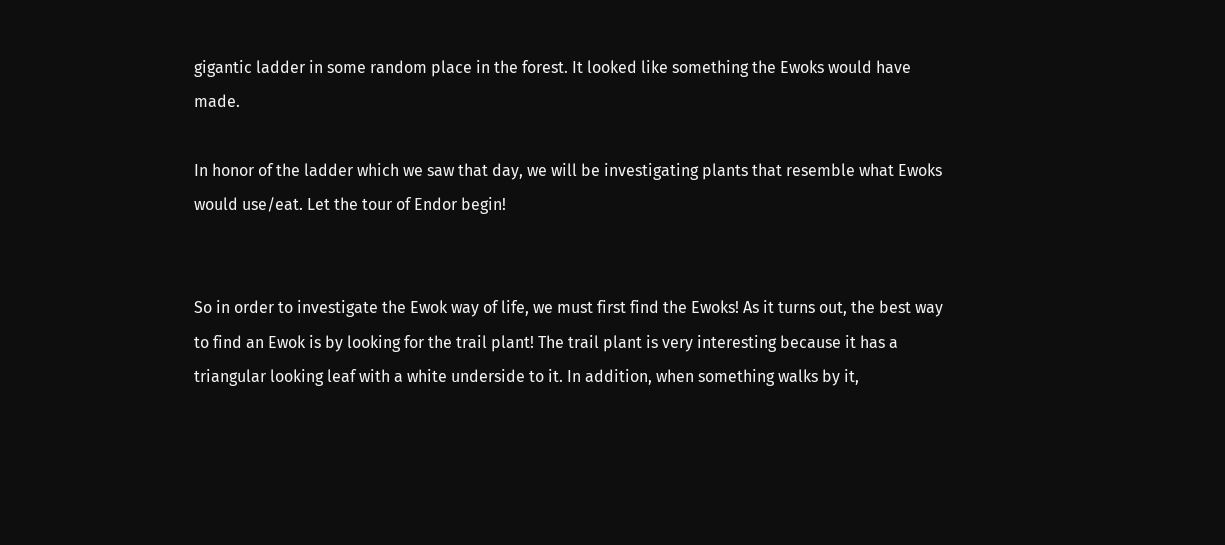gigantic ladder in some random place in the forest. It looked like something the Ewoks would have made.

In honor of the ladder which we saw that day, we will be investigating plants that resemble what Ewoks would use/eat. Let the tour of Endor begin!


So in order to investigate the Ewok way of life, we must first find the Ewoks! As it turns out, the best way to find an Ewok is by looking for the trail plant! The trail plant is very interesting because it has a triangular looking leaf with a white underside to it. In addition, when something walks by it,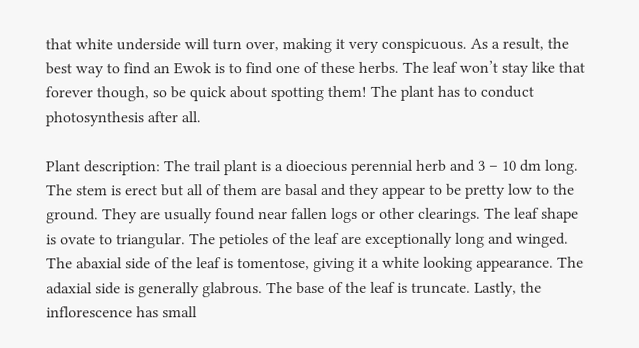that white underside will turn over, making it very conspicuous. As a result, the best way to find an Ewok is to find one of these herbs. The leaf won’t stay like that forever though, so be quick about spotting them! The plant has to conduct photosynthesis after all.

Plant description: The trail plant is a dioecious perennial herb and 3 – 10 dm long. The stem is erect but all of them are basal and they appear to be pretty low to the ground. They are usually found near fallen logs or other clearings. The leaf shape is ovate to triangular. The petioles of the leaf are exceptionally long and winged. The abaxial side of the leaf is tomentose, giving it a white looking appearance. The adaxial side is generally glabrous. The base of the leaf is truncate. Lastly, the inflorescence has small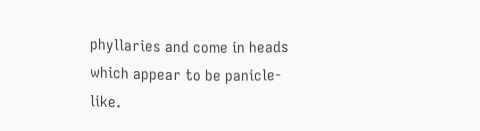phyllaries and come in heads which appear to be panicle-like.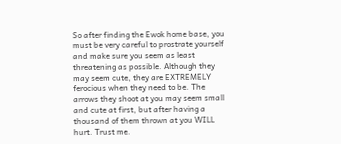So after finding the Ewok home base, you must be very careful to prostrate yourself and make sure you seem as least threatening as possible. Although they may seem cute, they are EXTREMELY ferocious when they need to be. The arrows they shoot at you may seem small and cute at first, but after having a thousand of them thrown at you WILL hurt. Trust me.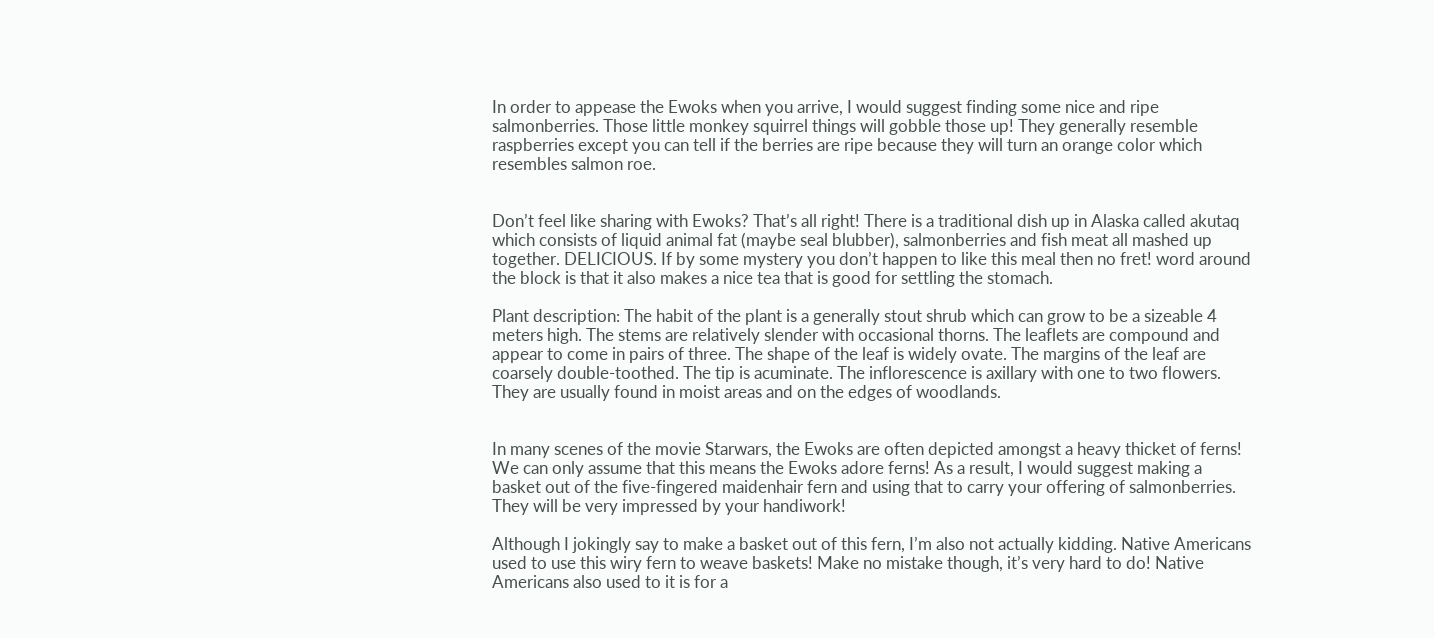In order to appease the Ewoks when you arrive, I would suggest finding some nice and ripe salmonberries. Those little monkey squirrel things will gobble those up! They generally resemble raspberries except you can tell if the berries are ripe because they will turn an orange color which resembles salmon roe.


Don’t feel like sharing with Ewoks? That’s all right! There is a traditional dish up in Alaska called akutaq which consists of liquid animal fat (maybe seal blubber), salmonberries and fish meat all mashed up together. DELICIOUS. If by some mystery you don’t happen to like this meal then no fret! word around the block is that it also makes a nice tea that is good for settling the stomach.

Plant description: The habit of the plant is a generally stout shrub which can grow to be a sizeable 4 meters high. The stems are relatively slender with occasional thorns. The leaflets are compound and appear to come in pairs of three. The shape of the leaf is widely ovate. The margins of the leaf are coarsely double-toothed. The tip is acuminate. The inflorescence is axillary with one to two flowers. They are usually found in moist areas and on the edges of woodlands.


In many scenes of the movie Starwars, the Ewoks are often depicted amongst a heavy thicket of ferns! We can only assume that this means the Ewoks adore ferns! As a result, I would suggest making a basket out of the five-fingered maidenhair fern and using that to carry your offering of salmonberries. They will be very impressed by your handiwork!

Although I jokingly say to make a basket out of this fern, I’m also not actually kidding. Native Americans used to use this wiry fern to weave baskets! Make no mistake though, it’s very hard to do! Native Americans also used to it is for a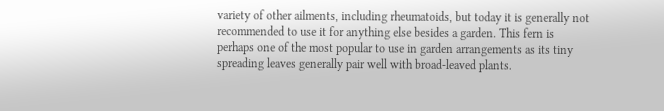variety of other ailments, including rheumatoids, but today it is generally not recommended to use it for anything else besides a garden. This fern is perhaps one of the most popular to use in garden arrangements as its tiny spreading leaves generally pair well with broad-leaved plants.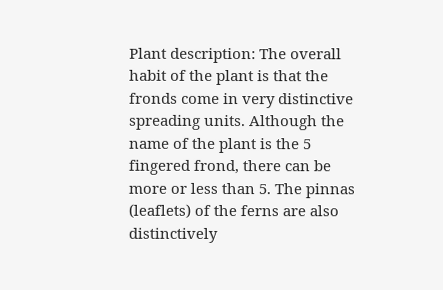Plant description: The overall habit of the plant is that the fronds come in very distinctive spreading units. Although the name of the plant is the 5 fingered frond, there can be more or less than 5. The pinnas (leaflets) of the ferns are also distinctively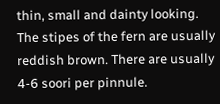thin, small and dainty looking. The stipes of the fern are usually reddish brown. There are usually 4-6 soori per pinnule.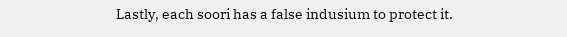Lastly, each soori has a false indusium to protect it.